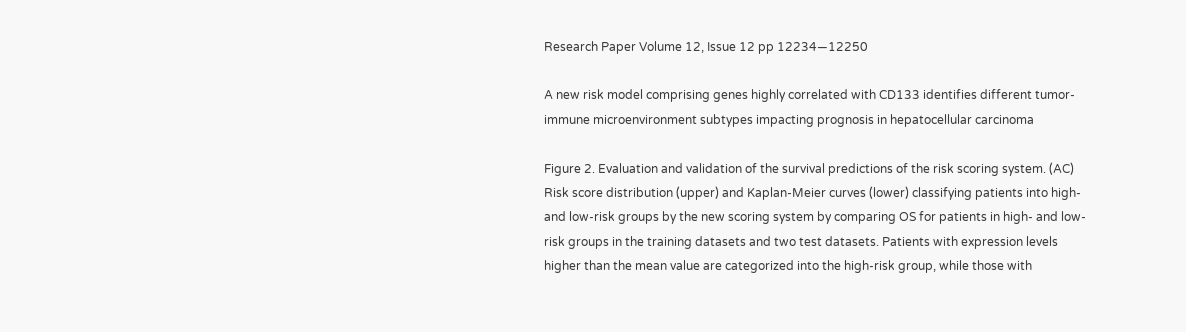Research Paper Volume 12, Issue 12 pp 12234—12250

A new risk model comprising genes highly correlated with CD133 identifies different tumor-immune microenvironment subtypes impacting prognosis in hepatocellular carcinoma

Figure 2. Evaluation and validation of the survival predictions of the risk scoring system. (AC) Risk score distribution (upper) and Kaplan-Meier curves (lower) classifying patients into high- and low-risk groups by the new scoring system by comparing OS for patients in high- and low-risk groups in the training datasets and two test datasets. Patients with expression levels higher than the mean value are categorized into the high-risk group, while those with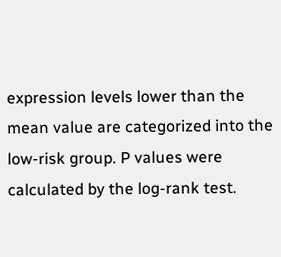expression levels lower than the mean value are categorized into the low-risk group. P values were calculated by the log-rank test.